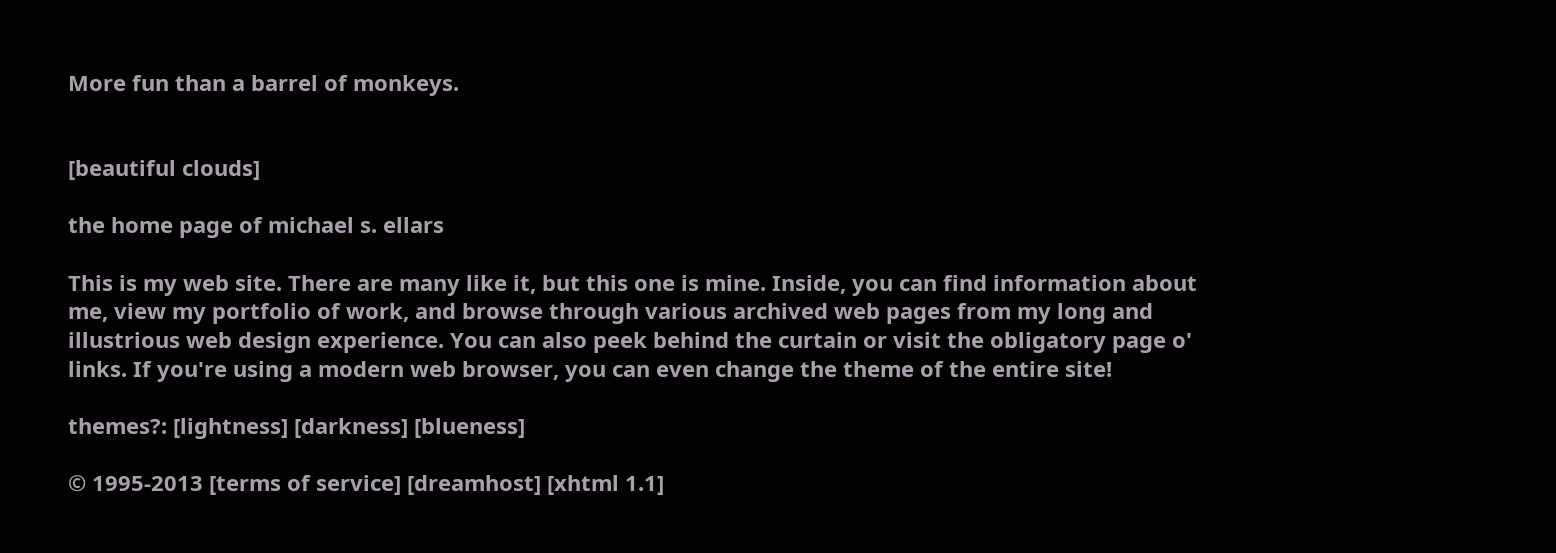More fun than a barrel of monkeys.


[beautiful clouds]

the home page of michael s. ellars

This is my web site. There are many like it, but this one is mine. Inside, you can find information about me, view my portfolio of work, and browse through various archived web pages from my long and illustrious web design experience. You can also peek behind the curtain or visit the obligatory page o' links. If you're using a modern web browser, you can even change the theme of the entire site!

themes?: [lightness] [darkness] [blueness]

© 1995-2013 [terms of service] [dreamhost] [xhtml 1.1]